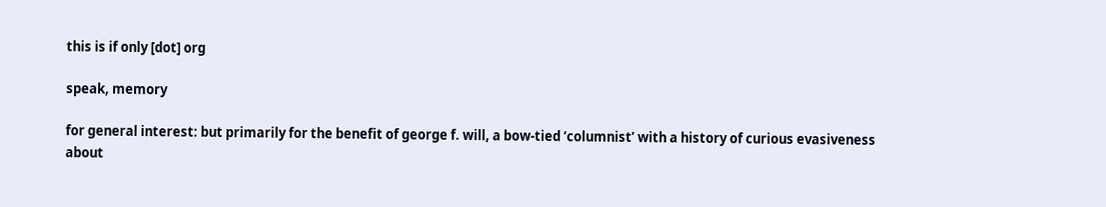this is if only [dot] org

speak, memory

for general interest: but primarily for the benefit of george f. will, a bow-tied ‘columnist’ with a history of curious evasiveness about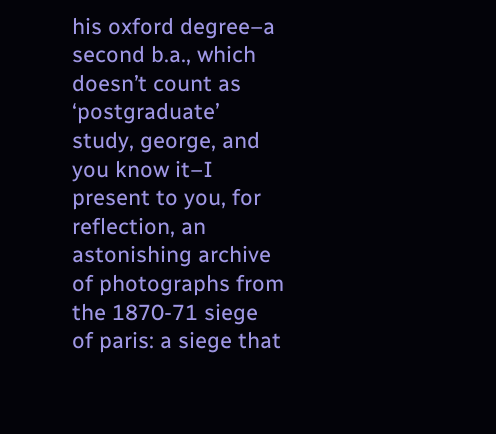his oxford degree–a second b.a., which doesn’t count as ‘postgraduate’ study, george, and you know it–I present to you, for reflection, an astonishing archive of photographs from the 1870-71 siege of paris: a siege that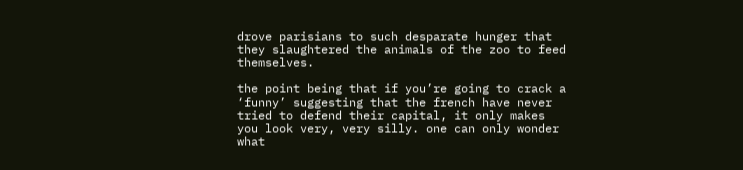drove parisians to such desparate hunger that they slaughtered the animals of the zoo to feed themselves.

the point being that if you’re going to crack a ‘funny’ suggesting that the french have never tried to defend their capital, it only makes you look very, very silly. one can only wonder what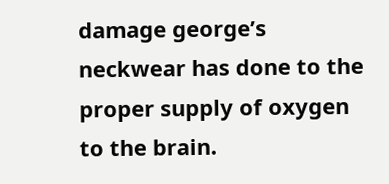damage george’s neckwear has done to the proper supply of oxygen to the brain.